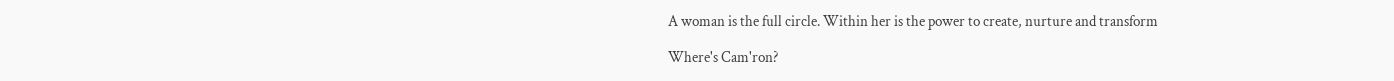A woman is the full circle. Within her is the power to create, nurture and transform

Where's Cam'ron?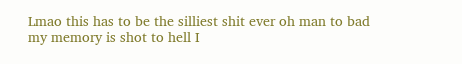Lmao this has to be the silliest shit ever oh man to bad my memory is shot to hell I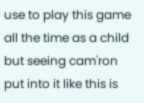use to play this game all the time as a child but seeing cam'ron put into it like this is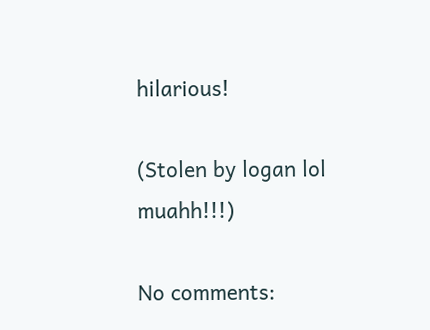hilarious!

(Stolen by logan lol muahh!!!)

No comments: